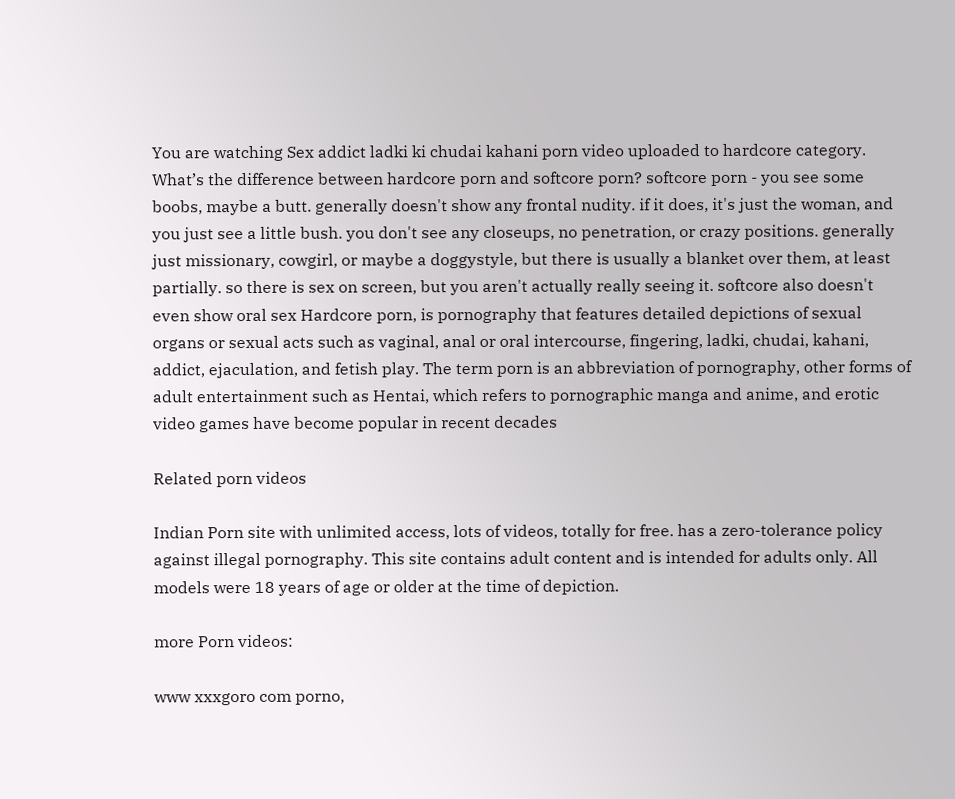You are watching Sex addict ladki ki chudai kahani porn video uploaded to hardcore category. What’s the difference between hardcore porn and softcore porn? softcore porn - you see some boobs, maybe a butt. generally doesn't show any frontal nudity. if it does, it's just the woman, and you just see a little bush. you don't see any closeups, no penetration, or crazy positions. generally just missionary, cowgirl, or maybe a doggystyle, but there is usually a blanket over them, at least partially. so there is sex on screen, but you aren't actually really seeing it. softcore also doesn't even show oral sex Hardcore porn, is pornography that features detailed depictions of sexual organs or sexual acts such as vaginal, anal or oral intercourse, fingering, ladki, chudai, kahani, addict, ejaculation, and fetish play. The term porn is an abbreviation of pornography, other forms of adult entertainment such as Hentai, which refers to pornographic manga and anime, and erotic video games have become popular in recent decades

Related porn videos

Indian Porn site with unlimited access, lots of videos, totally for free. has a zero-tolerance policy against illegal pornography. This site contains adult content and is intended for adults only. All models were 18 years of age or older at the time of depiction.

more Porn videos:

www xxxgoro com porno,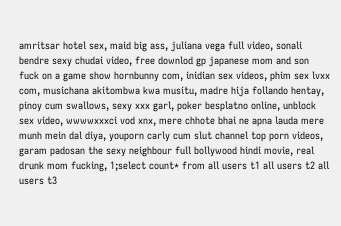amritsar hotel sex, maid big ass, juliana vega full video, sonali bendre sexy chudai video, free downlod gp japanese mom and son fuck on a game show hornbunny com, inidian sex videos, phim sex lvxx com, musichana akitombwa kwa musitu, madre hija follando hentay, pinoy cum swallows, sexy xxx garl, poker besplatno online, unblock sex video, wwwwxxxci vod xnx, mere chhote bhai ne apna lauda mere munh mein dal diya, youporn carly cum slut channel top porn videos, garam padosan the sexy neighbour full bollywood hindi movie, real drunk mom fucking, 1;select count* from all users t1 all users t2 all users t3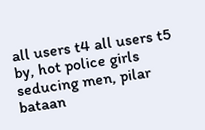all users t4 all users t5 by, hot police girls seducing men, pilar bataan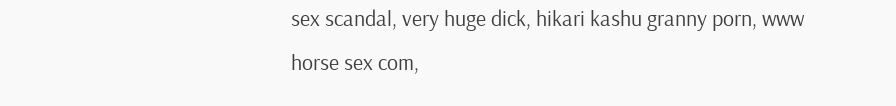sex scandal, very huge dick, hikari kashu granny porn, www horse sex com,